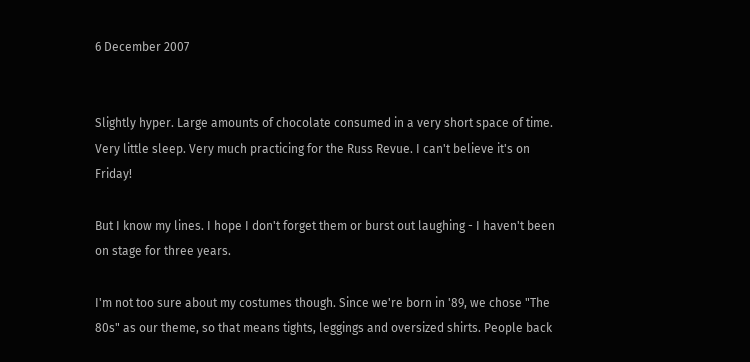6 December 2007


Slightly hyper. Large amounts of chocolate consumed in a very short space of time. Very little sleep. Very much practicing for the Russ Revue. I can't believe it's on Friday!

But I know my lines. I hope I don't forget them or burst out laughing - I haven't been on stage for three years.

I'm not too sure about my costumes though. Since we're born in '89, we chose "The 80s" as our theme, so that means tights, leggings and oversized shirts. People back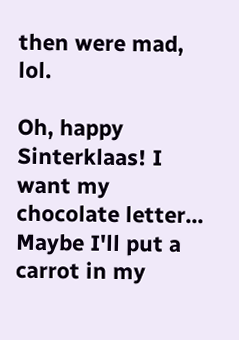then were mad, lol.

Oh, happy Sinterklaas! I want my chocolate letter... Maybe I'll put a carrot in my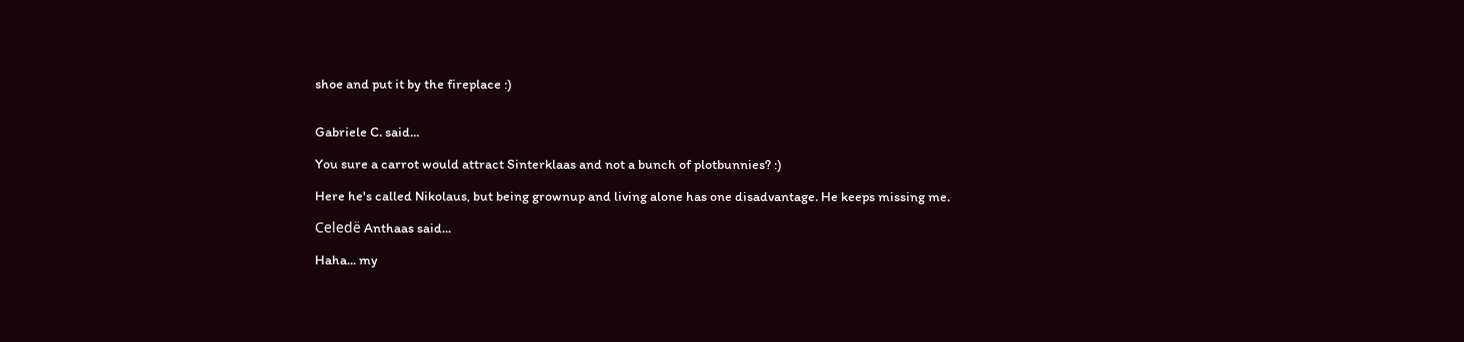shoe and put it by the fireplace :)


Gabriele C. said...

You sure a carrot would attract Sinterklaas and not a bunch of plotbunnies? :)

Here he's called Nikolaus, but being grownup and living alone has one disadvantage. He keeps missing me.

Celedë Anthaas said...

Haha... my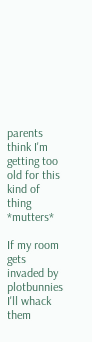parents think I'm getting too old for this kind of thing *mutters*

If my room gets invaded by plotbunnies I'll whack them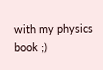with my physics book ;)